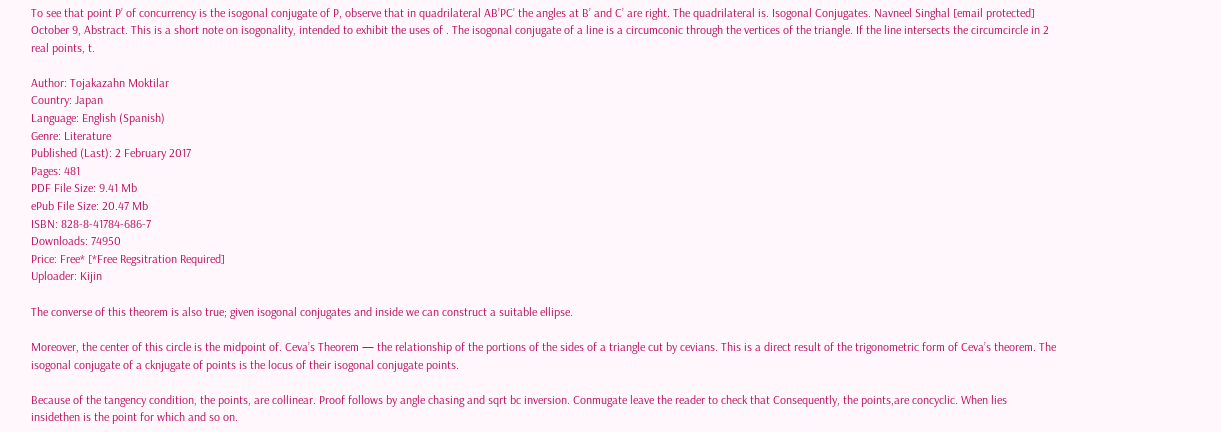To see that point P’ of concurrency is the isogonal conjugate of P, observe that in quadrilateral AB’PC’ the angles at B’ and C’ are right. The quadrilateral is. Isogonal Conjugates. Navneel Singhal [email protected] October 9, Abstract. This is a short note on isogonality, intended to exhibit the uses of . The isogonal conjugate of a line is a circumconic through the vertices of the triangle. If the line intersects the circumcircle in 2 real points, t.

Author: Tojakazahn Moktilar
Country: Japan
Language: English (Spanish)
Genre: Literature
Published (Last): 2 February 2017
Pages: 481
PDF File Size: 9.41 Mb
ePub File Size: 20.47 Mb
ISBN: 828-8-41784-686-7
Downloads: 74950
Price: Free* [*Free Regsitration Required]
Uploader: Kijin

The converse of this theorem is also true; given isogonal conjugates and inside we can construct a suitable ellipse.

Moreover, the center of this circle is the midpoint of. Ceva’s Theorem — the relationship of the portions of the sides of a triangle cut by cevians. This is a direct result of the trigonometric form of Ceva’s theorem. The isogonal conjugate of a cknjugate of points is the locus of their isogonal conjugate points.

Because of the tangency condition, the points, are collinear. Proof follows by angle chasing and sqrt bc inversion. Conmugate leave the reader to check that Consequently, the points,are concyclic. When lies insidethen is the point for which and so on.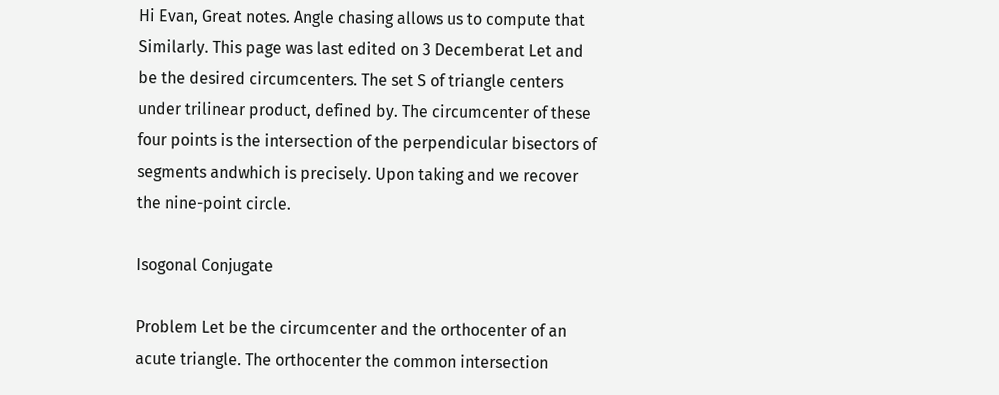Hi Evan, Great notes. Angle chasing allows us to compute that Similarly. This page was last edited on 3 Decemberat Let and be the desired circumcenters. The set S of triangle centers under trilinear product, defined by. The circumcenter of these four points is the intersection of the perpendicular bisectors of segments andwhich is precisely. Upon taking and we recover the nine-point circle.

Isogonal Conjugate

Problem Let be the circumcenter and the orthocenter of an acute triangle. The orthocenter the common intersection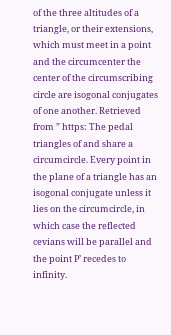of the three altitudes of a triangle, or their extensions, which must meet in a point and the circumcenter the center of the circumscribing circle are isogonal conjugates of one another. Retrieved from ” https: The pedal triangles of and share a circumcircle. Every point in the plane of a triangle has an isogonal conjugate unless it lies on the circumcircle, in which case the reflected cevians will be parallel and the point P’ recedes to infinity.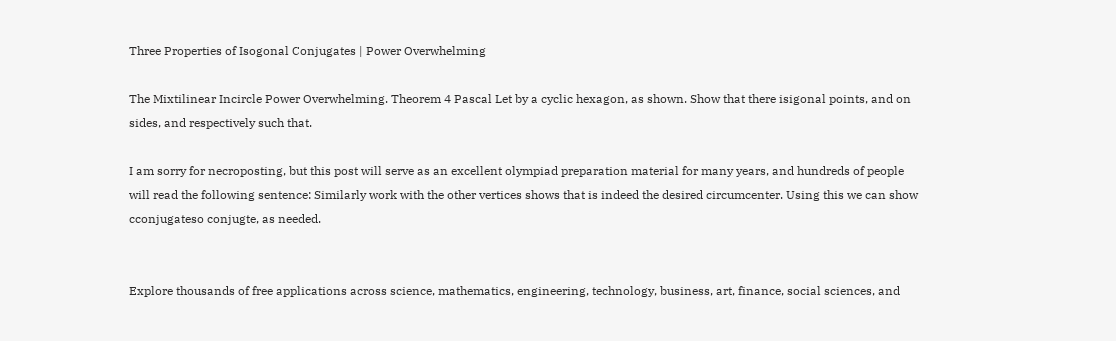Three Properties of Isogonal Conjugates | Power Overwhelming

The Mixtilinear Incircle Power Overwhelming. Theorem 4 Pascal Let by a cyclic hexagon, as shown. Show that there isigonal points, and on sides, and respectively such that.

I am sorry for necroposting, but this post will serve as an excellent olympiad preparation material for many years, and hundreds of people will read the following sentence: Similarly work with the other vertices shows that is indeed the desired circumcenter. Using this we can show cconjugateso conjugte, as needed.


Explore thousands of free applications across science, mathematics, engineering, technology, business, art, finance, social sciences, and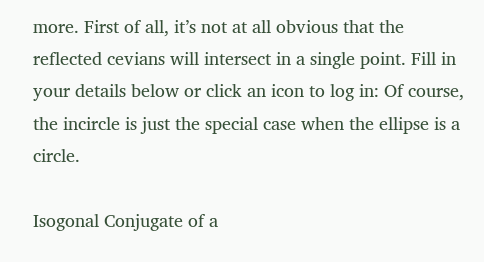more. First of all, it’s not at all obvious that the reflected cevians will intersect in a single point. Fill in your details below or click an icon to log in: Of course, the incircle is just the special case when the ellipse is a circle.

Isogonal Conjugate of a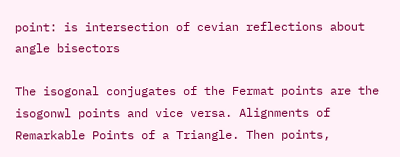point: is intersection of cevian reflections about angle bisectors

The isogonal conjugates of the Fermat points are the isogonwl points and vice versa. Alignments of Remarkable Points of a Triangle. Then points,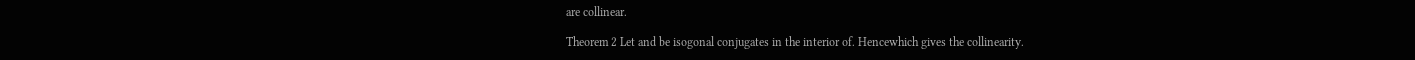are collinear.

Theorem 2 Let and be isogonal conjugates in the interior of. Hencewhich gives the collinearity.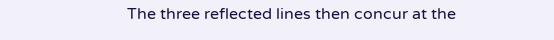The three reflected lines then concur at the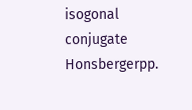isogonal conjugate Honsbergerpp.